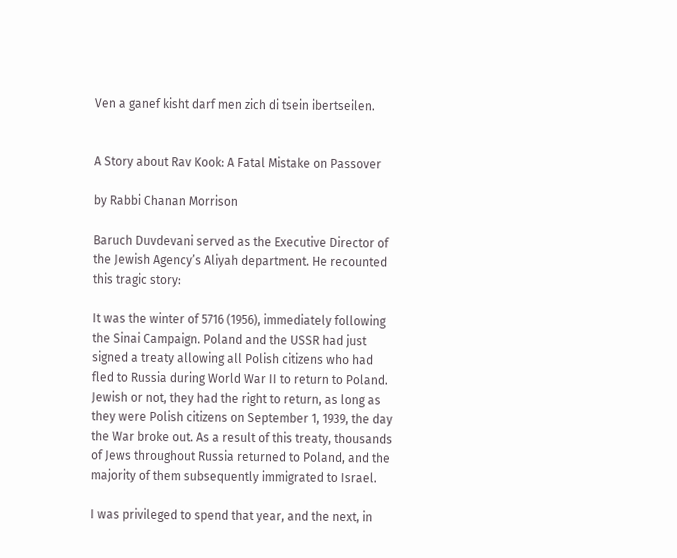Ven a ganef kisht darf men zich di tsein ibertseilen.


A Story about Rav Kook: A Fatal Mistake on Passover

by Rabbi Chanan Morrison

Baruch Duvdevani served as the Executive Director of the Jewish Agency’s Aliyah department. He recounted this tragic story:

It was the winter of 5716 (1956), immediately following the Sinai Campaign. Poland and the USSR had just signed a treaty allowing all Polish citizens who had fled to Russia during World War II to return to Poland. Jewish or not, they had the right to return, as long as they were Polish citizens on September 1, 1939, the day the War broke out. As a result of this treaty, thousands of Jews throughout Russia returned to Poland, and the majority of them subsequently immigrated to Israel.

I was privileged to spend that year, and the next, in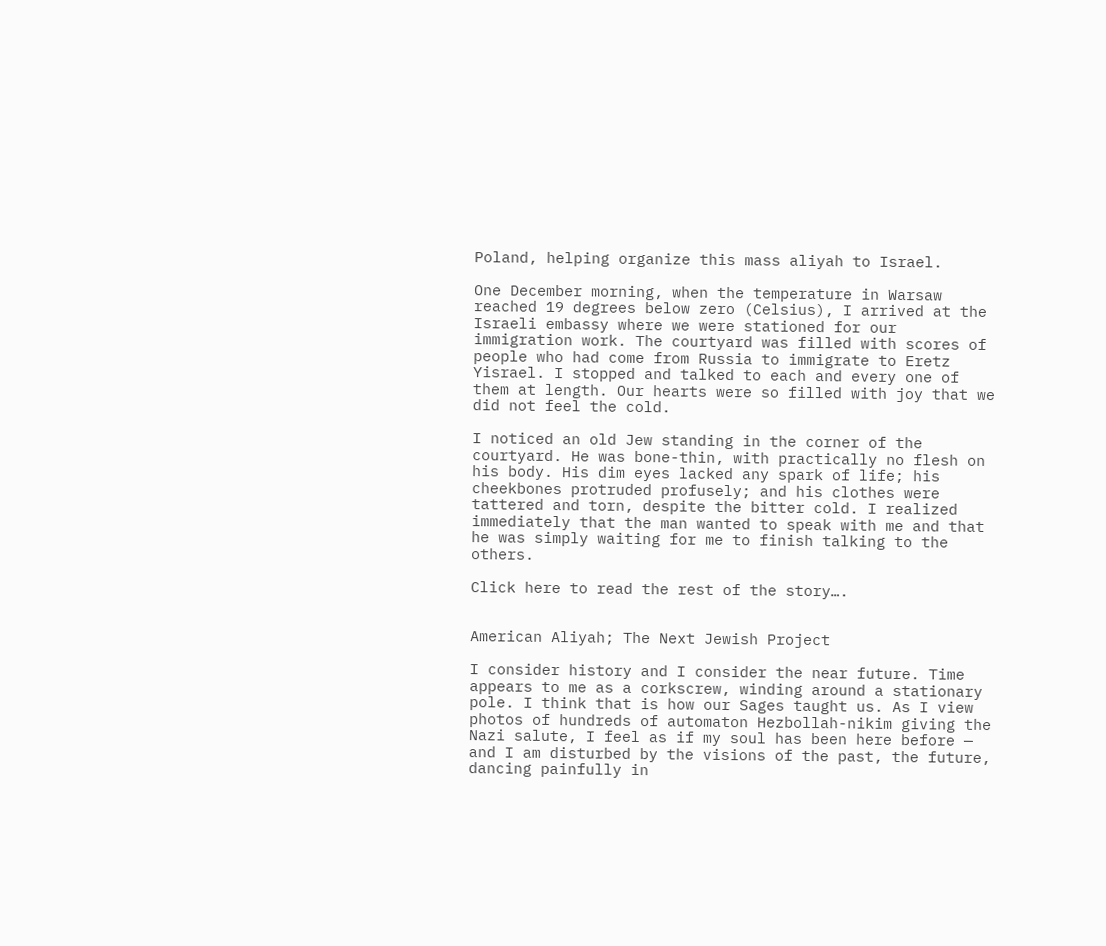Poland, helping organize this mass aliyah to Israel.

One December morning, when the temperature in Warsaw reached 19 degrees below zero (Celsius), I arrived at the Israeli embassy where we were stationed for our immigration work. The courtyard was filled with scores of people who had come from Russia to immigrate to Eretz Yisrael. I stopped and talked to each and every one of them at length. Our hearts were so filled with joy that we did not feel the cold.

I noticed an old Jew standing in the corner of the courtyard. He was bone-thin, with practically no flesh on his body. His dim eyes lacked any spark of life; his cheekbones protruded profusely; and his clothes were tattered and torn, despite the bitter cold. I realized immediately that the man wanted to speak with me and that he was simply waiting for me to finish talking to the others.

Click here to read the rest of the story….


American Aliyah; The Next Jewish Project

I consider history and I consider the near future. Time appears to me as a corkscrew, winding around a stationary pole. I think that is how our Sages taught us. As I view photos of hundreds of automaton Hezbollah-nikim giving the Nazi salute, I feel as if my soul has been here before — and I am disturbed by the visions of the past, the future, dancing painfully in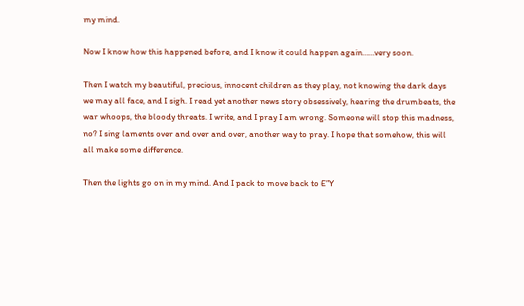my mind.

Now I know how this happened before, and I know it could happen again……very soon.

Then I watch my beautiful, precious, innocent children as they play, not knowing the dark days we may all face, and I sigh. I read yet another news story obsessively, hearing the drumbeats, the war whoops, the bloody threats. I write, and I pray I am wrong. Someone will stop this madness, no? I sing laments over and over and over, another way to pray. I hope that somehow, this will all make some difference.

Then the lights go on in my mind. And I pack to move back to E”Y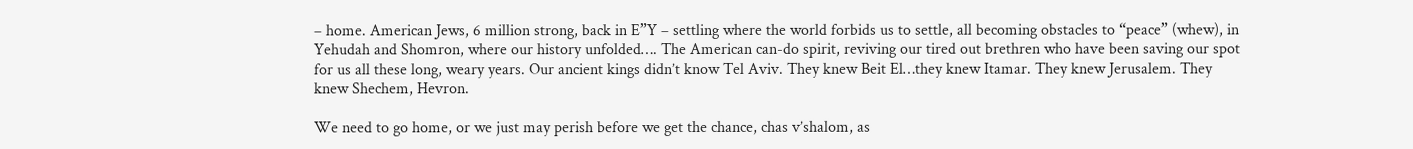– home. American Jews, 6 million strong, back in E”Y – settling where the world forbids us to settle, all becoming obstacles to “peace” (whew), in Yehudah and Shomron, where our history unfolded…. The American can-do spirit, reviving our tired out brethren who have been saving our spot for us all these long, weary years. Our ancient kings didn’t know Tel Aviv. They knew Beit El…they knew Itamar. They knew Jerusalem. They knew Shechem, Hevron.

We need to go home, or we just may perish before we get the chance, chas v’shalom, as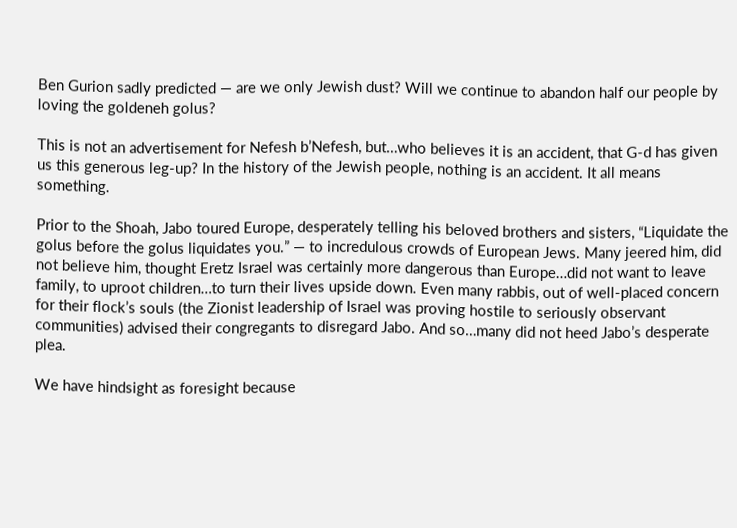Ben Gurion sadly predicted — are we only Jewish dust? Will we continue to abandon half our people by loving the goldeneh golus?

This is not an advertisement for Nefesh b’Nefesh, but…who believes it is an accident, that G-d has given us this generous leg-up? In the history of the Jewish people, nothing is an accident. It all means something.

Prior to the Shoah, Jabo toured Europe, desperately telling his beloved brothers and sisters, “Liquidate the golus before the golus liquidates you.” — to incredulous crowds of European Jews. Many jeered him, did not believe him, thought Eretz Israel was certainly more dangerous than Europe…did not want to leave family, to uproot children…to turn their lives upside down. Even many rabbis, out of well-placed concern for their flock’s souls (the Zionist leadership of Israel was proving hostile to seriously observant communities) advised their congregants to disregard Jabo. And so…many did not heed Jabo’s desperate plea.

We have hindsight as foresight because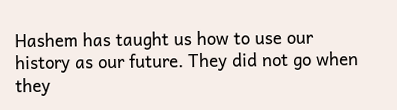Hashem has taught us how to use our history as our future. They did not go when they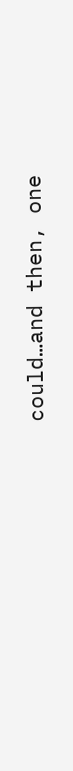could…and then, one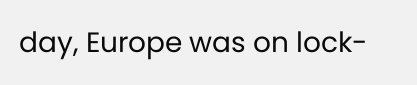day, Europe was on lock-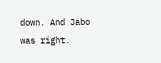down. And Jabo was right.